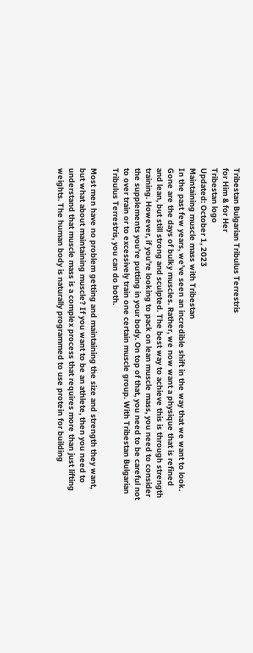Tribestan Bulgarian Tribulus Terrestris
for Him & for Her
Tribestan logo
Updated: October 1, 2023
Maintaining muscle mass with Tribestan
In the past few years, we’ve seen an incredible shift in the way that we want to look. Gone are the days of bulky muscles. Rather, we now want a physique that is refined and lean, but still strong and sculpted. The best way to achieve this is through strength training. However, if you’re looking to pack on lean muscle mass, you need to consider the supplements you’re putting in your body. On top of that, you need to be careful not to over train or to excessively train one certain muscle group. With Tribestan Bulgarian Tribulus Terrestris, you can do both.

Most men have no problem getting and maintaining the size and strength they want, but what about maintaining muscle? If you want to be an athlete, then you need to understand that muscle mass is a complex process that requires more than just lifting weights. The human body is naturally programmed to use protein for building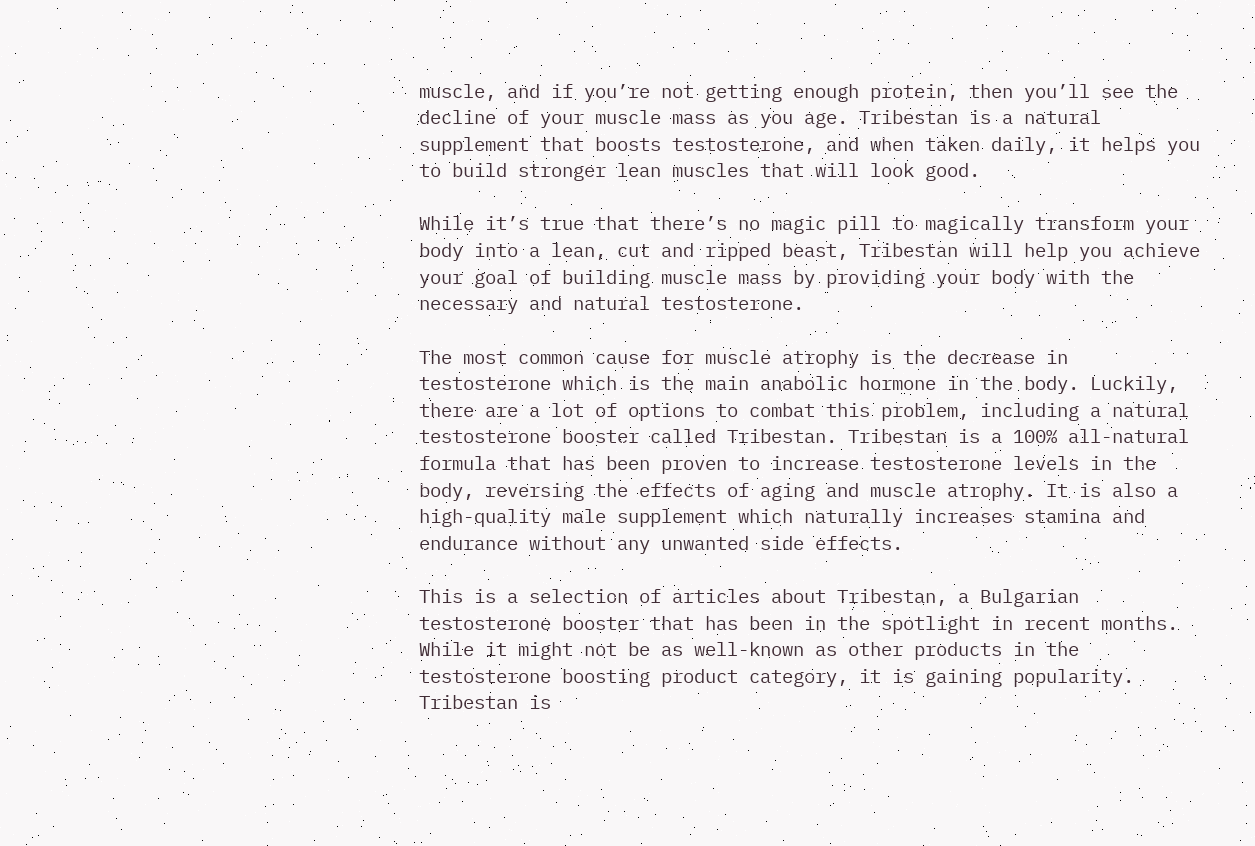muscle, and if you’re not getting enough protein, then you’ll see the decline of your muscle mass as you age. Tribestan is a natural supplement that boosts testosterone, and when taken daily, it helps you to build stronger lean muscles that will look good.

While it’s true that there’s no magic pill to magically transform your body into a lean, cut and ripped beast, Tribestan will help you achieve your goal of building muscle mass by providing your body with the necessary and natural testosterone.

The most common cause for muscle atrophy is the decrease in testosterone which is the main anabolic hormone in the body. Luckily, there are a lot of options to combat this problem, including a natural testosterone booster called Tribestan. Tribestan is a 100% all-natural formula that has been proven to increase testosterone levels in the body, reversing the effects of aging and muscle atrophy. It is also a high-quality male supplement which naturally increases stamina and endurance without any unwanted side effects.

This is a selection of articles about Tribestan, a Bulgarian testosterone booster that has been in the spotlight in recent months. While it might not be as well-known as other products in the testosterone boosting product category, it is gaining popularity. Tribestan is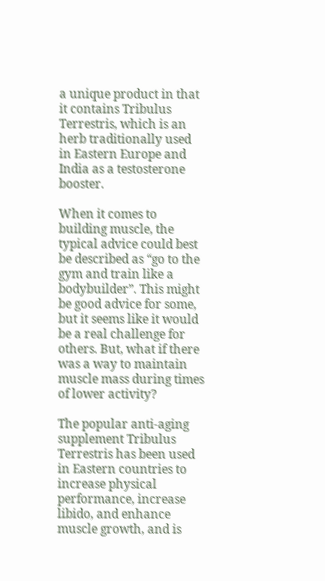a unique product in that it contains Tribulus Terrestris, which is an herb traditionally used in Eastern Europe and India as a testosterone booster.

When it comes to building muscle, the typical advice could best be described as “go to the gym and train like a bodybuilder”. This might be good advice for some, but it seems like it would be a real challenge for others. But, what if there was a way to maintain muscle mass during times of lower activity?

The popular anti-aging supplement Tribulus Terrestris has been used in Eastern countries to increase physical performance, increase libido, and enhance muscle growth, and is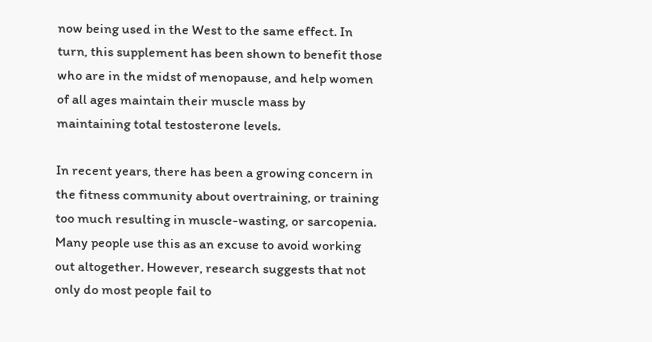now being used in the West to the same effect. In turn, this supplement has been shown to benefit those who are in the midst of menopause, and help women of all ages maintain their muscle mass by maintaining total testosterone levels.

In recent years, there has been a growing concern in the fitness community about overtraining, or training too much resulting in muscle-wasting, or sarcopenia. Many people use this as an excuse to avoid working out altogether. However, research suggests that not only do most people fail to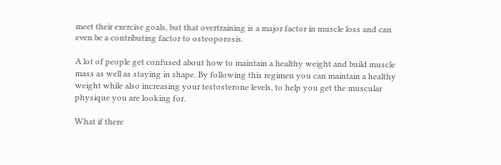meet their exercise goals, but that overtraining is a major factor in muscle loss and can even be a contributing factor to osteoporosis.

A lot of people get confused about how to maintain a healthy weight and build muscle mass as well as staying in shape. By following this regimen you can maintain a healthy weight while also increasing your testosterone levels, to help you get the muscular physique you are looking for.

What if there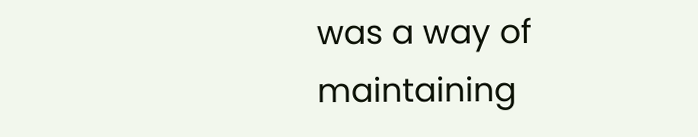was a way of maintaining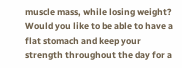muscle mass, while losing weight? Would you like to be able to have a flat stomach and keep your strength throughout the day for a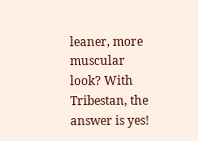leaner, more muscular look? With Tribestan, the answer is yes!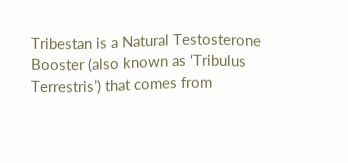Tribestan is a Natural Testosterone Booster (also known as ‘Tribulus Terrestris’) that comes from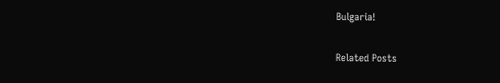Bulgaria!

Related Posts